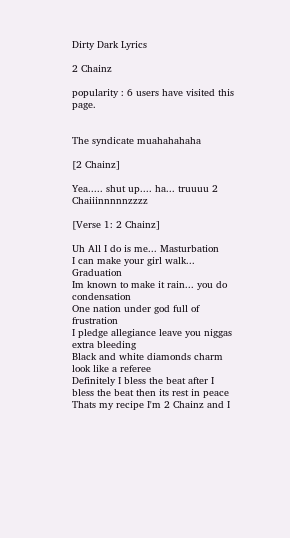Dirty Dark Lyrics

2 Chainz

popularity : 6 users have visited this page.


The syndicate muahahahaha

[2 Chainz]

Yea..... shut up.... ha... truuuu 2 Chaiiinnnnnzzzz

[Verse 1: 2 Chainz]

Uh All I do is me... Masturbation
I can make your girl walk... Graduation
Im known to make it rain... you do condensation
One nation under god full of frustration
I pledge allegiance leave you niggas extra bleeding
Black and white diamonds charm look like a referee
Definitely I bless the beat after I bless the beat then its rest in peace
Thats my recipe I'm 2 Chainz and I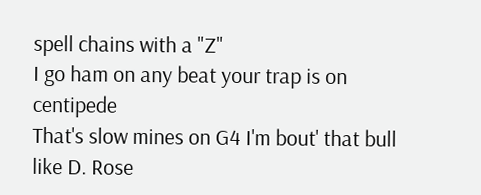spell chains with a "Z"
I go ham on any beat your trap is on centipede
That's slow mines on G4 I'm bout' that bull like D. Rose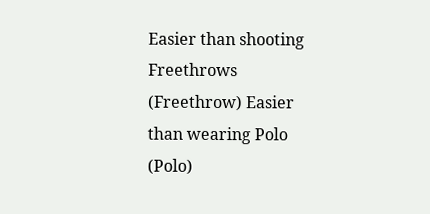Easier than shooting Freethrows (Freethrow) Easier than wearing Polo (Polo)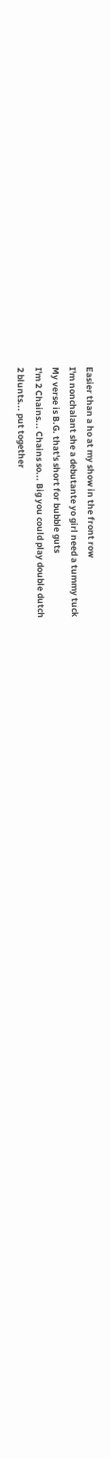Easier than a ho at my show in the front row
I'm nonchalant she a debutante yo girl need a tummy tuck
My verse is B.G. that's short for bubble guts
I'm 2 Chains... Chains so... Big you could play double dutch
2 blunts... put together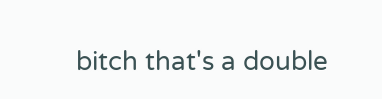bitch that's a double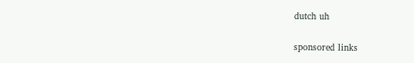dutch uh

sponsored links